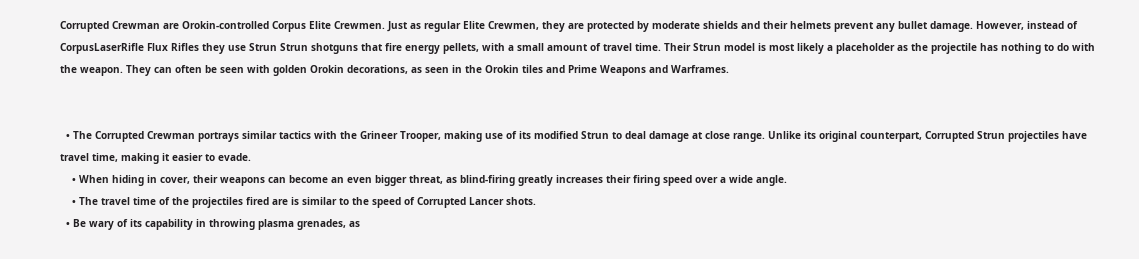Corrupted Crewman are Orokin-controlled Corpus Elite Crewmen. Just as regular Elite Crewmen, they are protected by moderate shields and their helmets prevent any bullet damage. However, instead of CorpusLaserRifle Flux Rifles they use Strun Strun shotguns that fire energy pellets, with a small amount of travel time. Their Strun model is most likely a placeholder as the projectile has nothing to do with the weapon. They can often be seen with golden Orokin decorations, as seen in the Orokin tiles and Prime Weapons and Warframes.


  • The Corrupted Crewman portrays similar tactics with the Grineer Trooper, making use of its modified Strun to deal damage at close range. Unlike its original counterpart, Corrupted Strun projectiles have travel time, making it easier to evade.
    • When hiding in cover, their weapons can become an even bigger threat, as blind-firing greatly increases their firing speed over a wide angle.
    • The travel time of the projectiles fired are is similar to the speed of Corrupted Lancer shots.
  • Be wary of its capability in throwing plasma grenades, as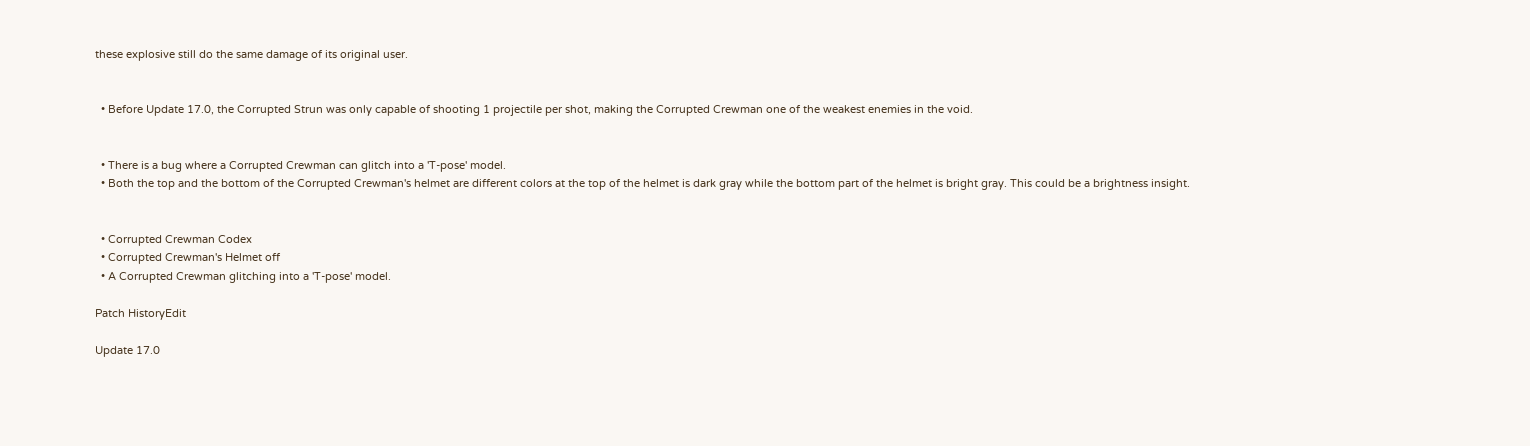these explosive still do the same damage of its original user.


  • Before Update 17.0, the Corrupted Strun was only capable of shooting 1 projectile per shot, making the Corrupted Crewman one of the weakest enemies in the void.


  • There is a bug where a Corrupted Crewman can glitch into a 'T-pose' model.
  • Both the top and the bottom of the Corrupted Crewman's helmet are different colors at the top of the helmet is dark gray while the bottom part of the helmet is bright gray. This could be a brightness insight.


  • Corrupted Crewman Codex
  • Corrupted Crewman's Helmet off
  • A Corrupted Crewman glitching into a 'T-pose' model.

Patch HistoryEdit

Update 17.0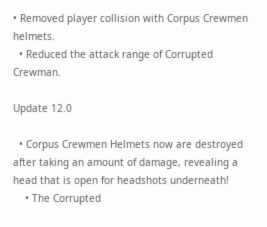• Removed player collision with Corpus Crewmen helmets.
  • Reduced the attack range of Corrupted Crewman.

Update 12.0

  • Corpus Crewmen Helmets now are destroyed after taking an amount of damage, revealing a head that is open for headshots underneath!
    • The Corrupted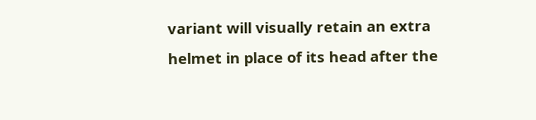variant will visually retain an extra helmet in place of its head after the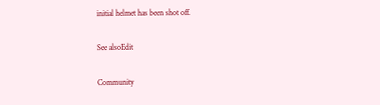initial helmet has been shot off.

See alsoEdit

Community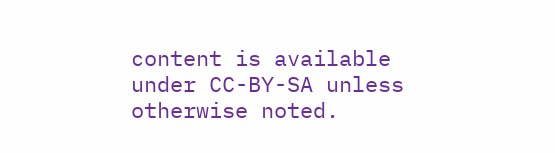content is available under CC-BY-SA unless otherwise noted.